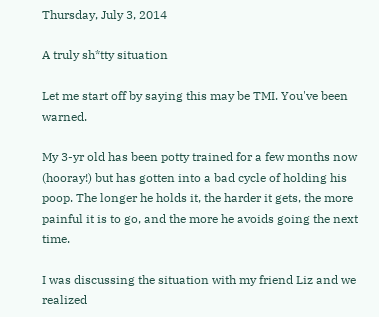Thursday, July 3, 2014

A truly sh*tty situation

Let me start off by saying this may be TMI. You've been warned.

My 3-yr old has been potty trained for a few months now (hooray!) but has gotten into a bad cycle of holding his poop. The longer he holds it, the harder it gets, the more painful it is to go, and the more he avoids going the next time.

I was discussing the situation with my friend Liz and we realized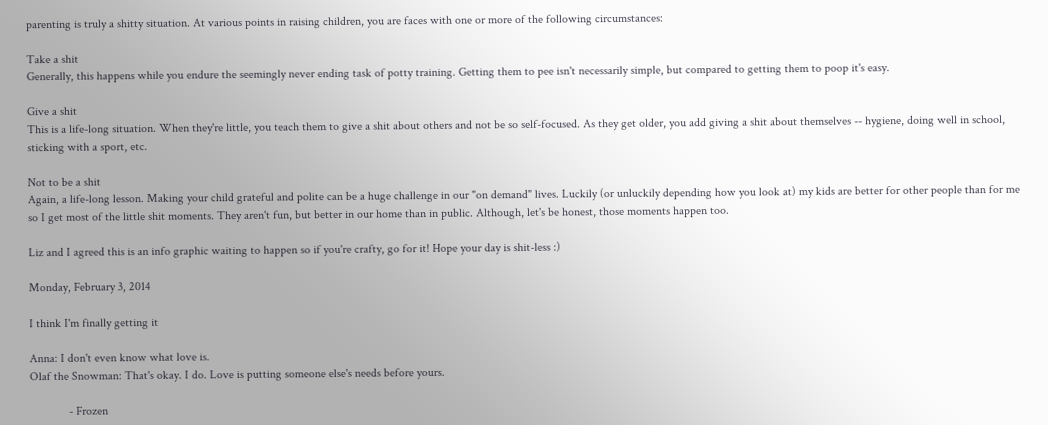parenting is truly a shitty situation. At various points in raising children, you are faces with one or more of the following circumstances:

Take a shit
Generally, this happens while you endure the seemingly never ending task of potty training. Getting them to pee isn't necessarily simple, but compared to getting them to poop it's easy.

Give a shit
This is a life-long situation. When they're little, you teach them to give a shit about others and not be so self-focused. As they get older, you add giving a shit about themselves -- hygiene, doing well in school, sticking with a sport, etc.

Not to be a shit
Again, a life-long lesson. Making your child grateful and polite can be a huge challenge in our "on demand" lives. Luckily (or unluckily depending how you look at) my kids are better for other people than for me so I get most of the little shit moments. They aren't fun, but better in our home than in public. Although, let's be honest, those moments happen too.

Liz and I agreed this is an info graphic waiting to happen so if you're crafty, go for it! Hope your day is shit-less :)

Monday, February 3, 2014

I think I'm finally getting it

Anna: I don't even know what love is.
Olaf the Snowman: That's okay. I do. Love is putting someone else's needs before yours.

             - Frozen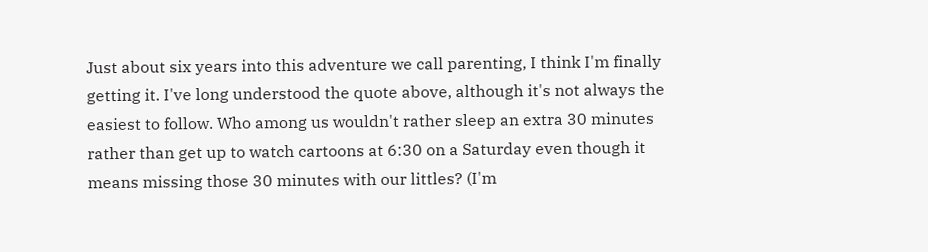Just about six years into this adventure we call parenting, I think I'm finally getting it. I've long understood the quote above, although it's not always the easiest to follow. Who among us wouldn't rather sleep an extra 30 minutes rather than get up to watch cartoons at 6:30 on a Saturday even though it means missing those 30 minutes with our littles? (I'm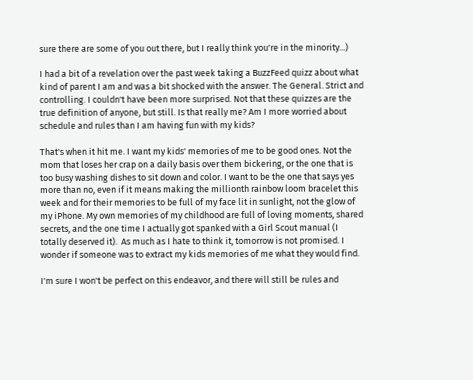sure there are some of you out there, but I really think you're in the minority...)

I had a bit of a revelation over the past week taking a BuzzFeed quizz about what kind of parent I am and was a bit shocked with the answer. The General. Strict and controlling. I couldn't have been more surprised. Not that these quizzes are the true definition of anyone, but still. Is that really me? Am I more worried about schedule and rules than I am having fun with my kids?

That's when it hit me. I want my kids' memories of me to be good ones. Not the mom that loses her crap on a daily basis over them bickering, or the one that is too busy washing dishes to sit down and color. I want to be the one that says yes more than no, even if it means making the millionth rainbow loom bracelet this week and for their memories to be full of my face lit in sunlight, not the glow of my iPhone. My own memories of my childhood are full of loving moments, shared secrets, and the one time I actually got spanked with a Girl Scout manual (I totally deserved it).  As much as I hate to think it, tomorrow is not promised. I wonder if someone was to extract my kids memories of me what they would find.

I'm sure I won't be perfect on this endeavor, and there will still be rules and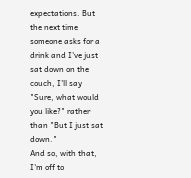expectations. But the next time someone asks for a drink and I've just sat down on the couch, I'll say "Sure, what would you like?" rather than "But I just sat down."
And so, with that, I'm off to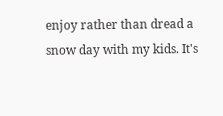enjoy rather than dread a snow day with my kids. It's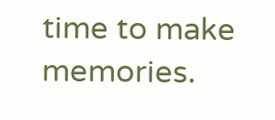time to make memories.